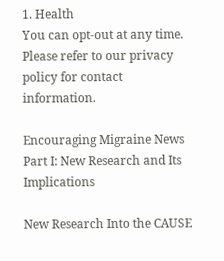1. Health
You can opt-out at any time. Please refer to our privacy policy for contact information.

Encouraging Migraine News Part I: New Research and Its Implications

New Research Into the CAUSE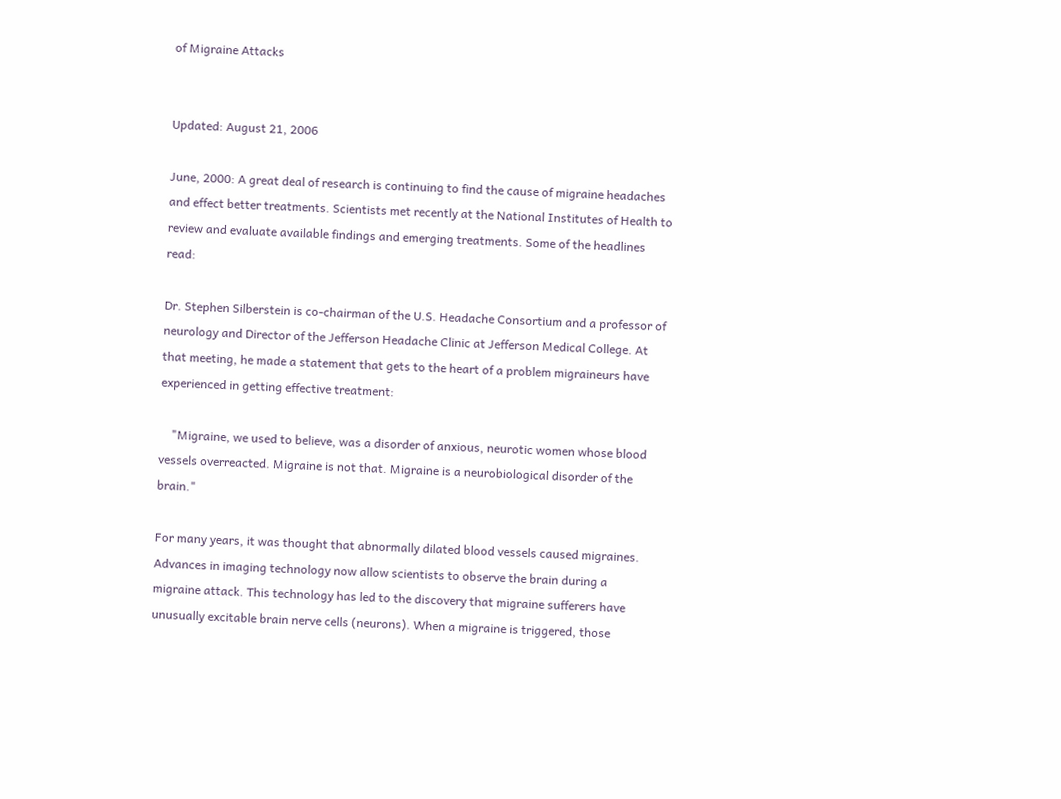of Migraine Attacks


Updated: August 21, 2006

June, 2000: A great deal of research is continuing to find the cause of migraine headaches and effect better treatments. Scientists met recently at the National Institutes of Health to review and evaluate available findings and emerging treatments. Some of the headlines read:

Dr. Stephen Silberstein is co-chairman of the U.S. Headache Consortium and a professor of neurology and Director of the Jefferson Headache Clinic at Jefferson Medical College. At that meeting, he made a statement that gets to the heart of a problem migraineurs have experienced in getting effective treatment:

    "Migraine, we used to believe, was a disorder of anxious, neurotic women whose blood vessels overreacted. Migraine is not that. Migraine is a neurobiological disorder of the brain."

For many years, it was thought that abnormally dilated blood vessels caused migraines. Advances in imaging technology now allow scientists to observe the brain during a migraine attack. This technology has led to the discovery that migraine sufferers have unusually excitable brain nerve cells (neurons). When a migraine is triggered, those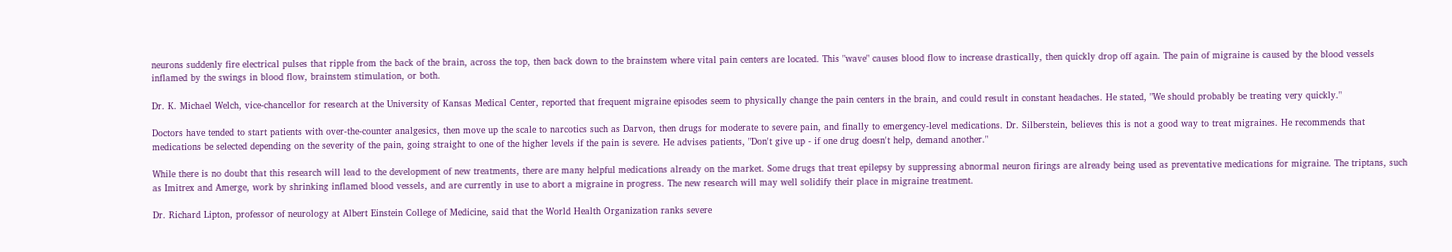neurons suddenly fire electrical pulses that ripple from the back of the brain, across the top, then back down to the brainstem where vital pain centers are located. This "wave" causes blood flow to increase drastically, then quickly drop off again. The pain of migraine is caused by the blood vessels inflamed by the swings in blood flow, brainstem stimulation, or both.

Dr. K. Michael Welch, vice-chancellor for research at the University of Kansas Medical Center, reported that frequent migraine episodes seem to physically change the pain centers in the brain, and could result in constant headaches. He stated, "We should probably be treating very quickly."

Doctors have tended to start patients with over-the-counter analgesics, then move up the scale to narcotics such as Darvon, then drugs for moderate to severe pain, and finally to emergency-level medications. Dr. Silberstein, believes this is not a good way to treat migraines. He recommends that medications be selected depending on the severity of the pain, going straight to one of the higher levels if the pain is severe. He advises patients, "Don't give up - if one drug doesn't help, demand another."

While there is no doubt that this research will lead to the development of new treatments, there are many helpful medications already on the market. Some drugs that treat epilepsy by suppressing abnormal neuron firings are already being used as preventative medications for migraine. The triptans, such as Imitrex and Amerge, work by shrinking inflamed blood vessels, and are currently in use to abort a migraine in progress. The new research will may well solidify their place in migraine treatment.

Dr. Richard Lipton, professor of neurology at Albert Einstein College of Medicine, said that the World Health Organization ranks severe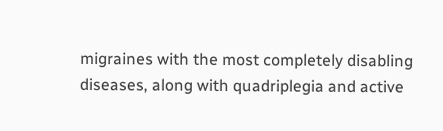migraines with the most completely disabling diseases, along with quadriplegia and active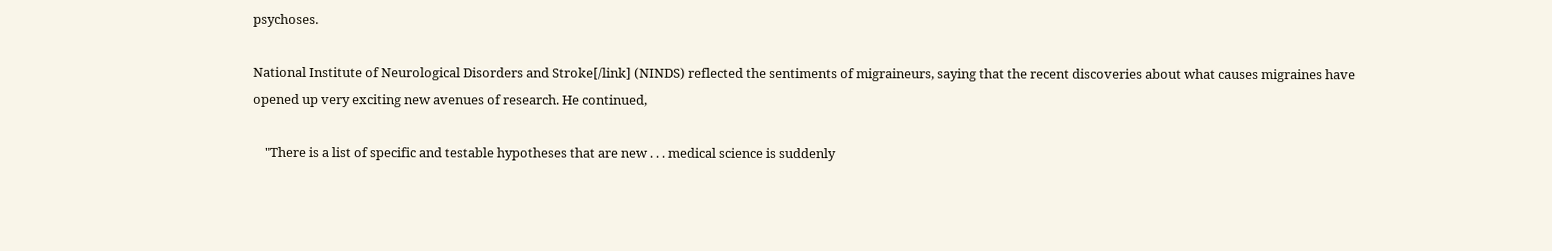psychoses.

National Institute of Neurological Disorders and Stroke[/link] (NINDS) reflected the sentiments of migraineurs, saying that the recent discoveries about what causes migraines have opened up very exciting new avenues of research. He continued,

    "There is a list of specific and testable hypotheses that are new . . . medical science is suddenly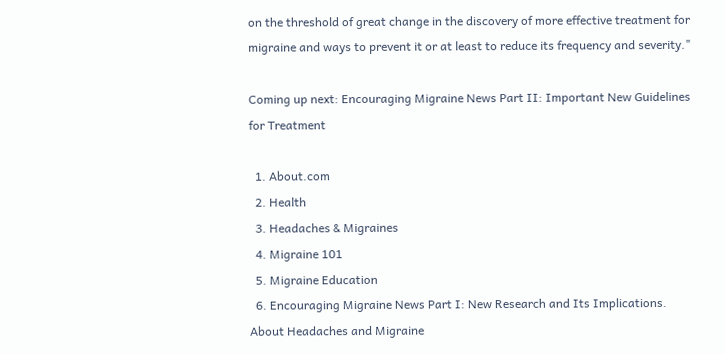on the threshold of great change in the discovery of more effective treatment for migraine and ways to prevent it or at least to reduce its frequency and severity."

Coming up next: Encouraging Migraine News Part II: Important New Guidelines for Treatment

  1. About.com
  2. Health
  3. Headaches & Migraines
  4. Migraine 101
  5. Migraine Education
  6. Encouraging Migraine News Part I: New Research and Its Implications. About Headaches and Migraine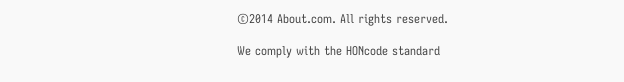©2014 About.com. All rights reserved.

We comply with the HONcode standard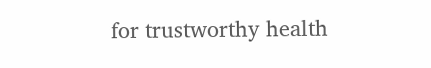for trustworthy health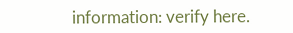information: verify here.